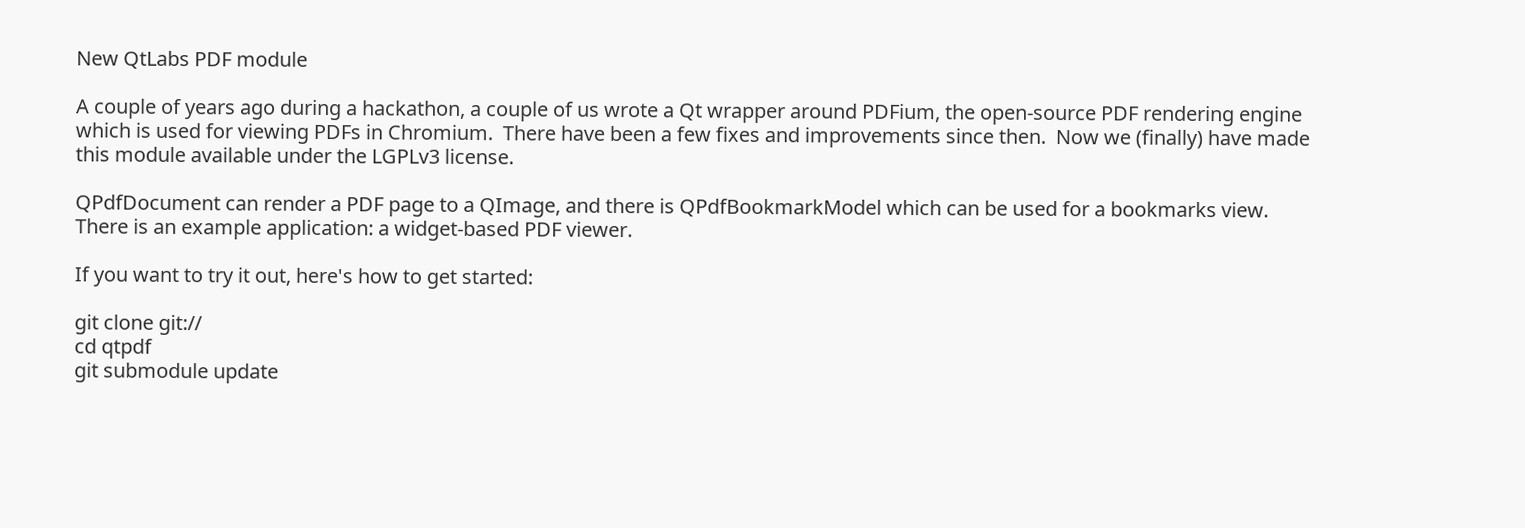New QtLabs PDF module

A couple of years ago during a hackathon, a couple of us wrote a Qt wrapper around PDFium, the open-source PDF rendering engine which is used for viewing PDFs in Chromium.  There have been a few fixes and improvements since then.  Now we (finally) have made this module available under the LGPLv3 license.

QPdfDocument can render a PDF page to a QImage, and there is QPdfBookmarkModel which can be used for a bookmarks view. There is an example application: a widget-based PDF viewer.

If you want to try it out, here's how to get started:

git clone git://
cd qtpdf
git submodule update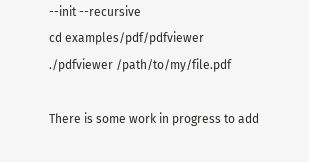--init --recursive
cd examples/pdf/pdfviewer
./pdfviewer /path/to/my/file.pdf

There is some work in progress to add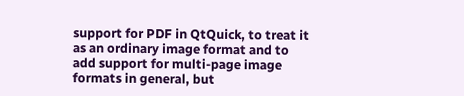support for PDF in QtQuick, to treat it as an ordinary image format and to add support for multi-page image formats in general, but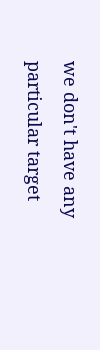we don't have any particular target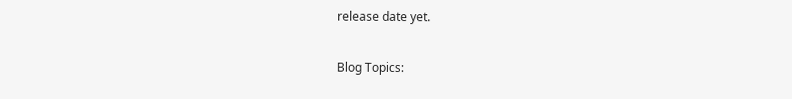release date yet.

Blog Topics: